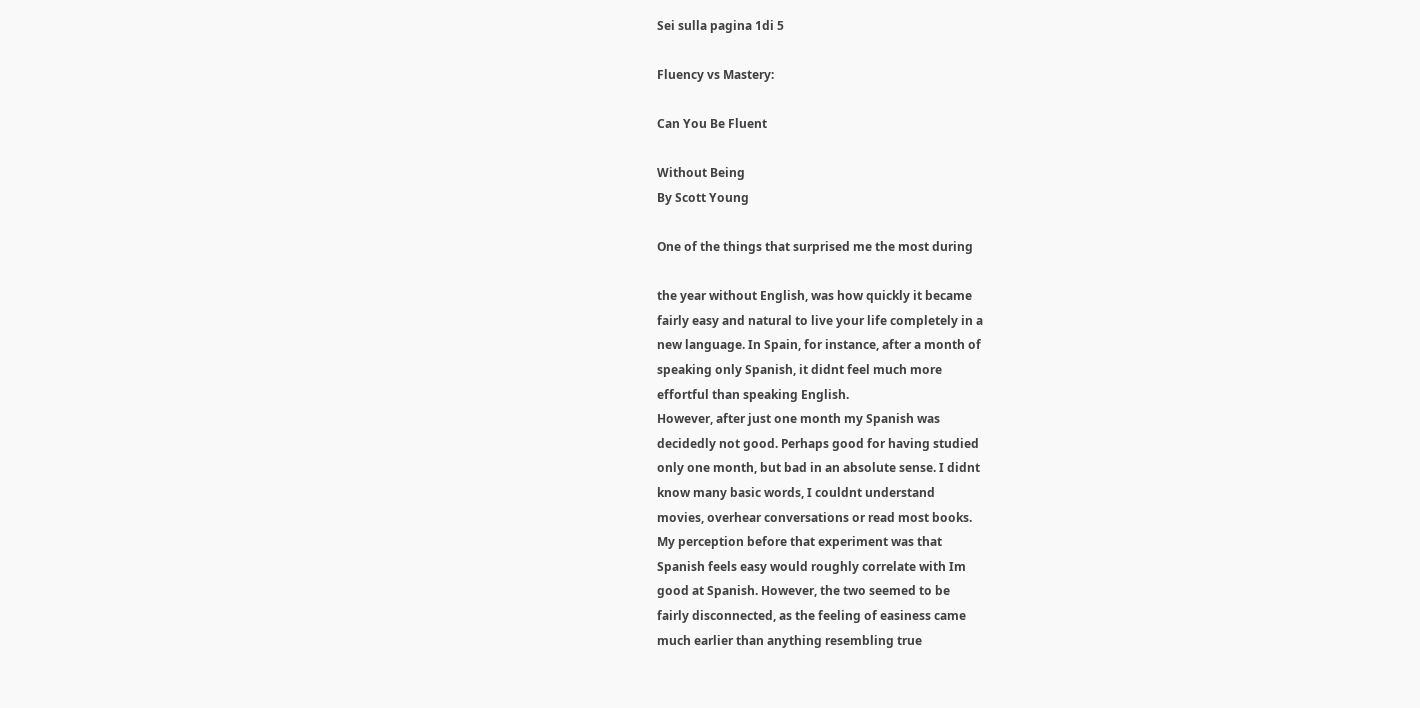Sei sulla pagina 1di 5

Fluency vs Mastery:

Can You Be Fluent

Without Being
By Scott Young

One of the things that surprised me the most during

the year without English, was how quickly it became
fairly easy and natural to live your life completely in a
new language. In Spain, for instance, after a month of
speaking only Spanish, it didnt feel much more
effortful than speaking English.
However, after just one month my Spanish was
decidedly not good. Perhaps good for having studied
only one month, but bad in an absolute sense. I didnt
know many basic words, I couldnt understand
movies, overhear conversations or read most books.
My perception before that experiment was that
Spanish feels easy would roughly correlate with Im
good at Spanish. However, the two seemed to be
fairly disconnected, as the feeling of easiness came
much earlier than anything resembling true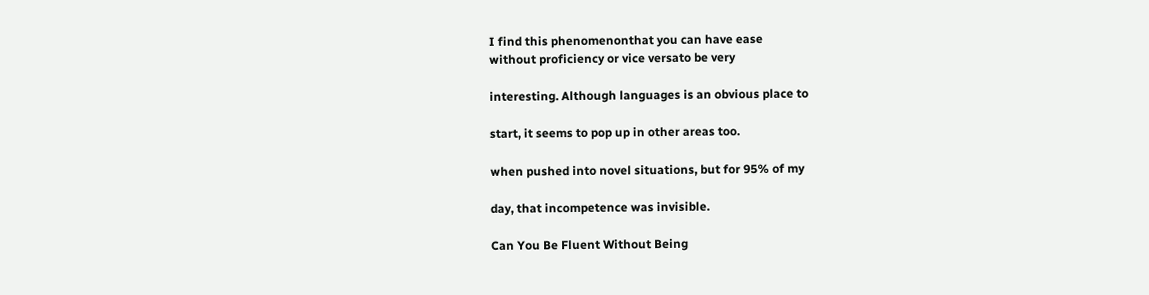I find this phenomenonthat you can have ease
without proficiency or vice versato be very

interesting. Although languages is an obvious place to

start, it seems to pop up in other areas too.

when pushed into novel situations, but for 95% of my

day, that incompetence was invisible.

Can You Be Fluent Without Being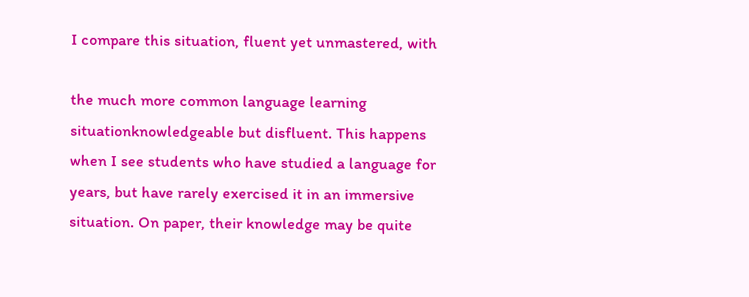I compare this situation, fluent yet unmastered, with

the much more common language learning
situationknowledgeable but disfluent. This happens
when I see students who have studied a language for
years, but have rarely exercised it in an immersive
situation. On paper, their knowledge may be quite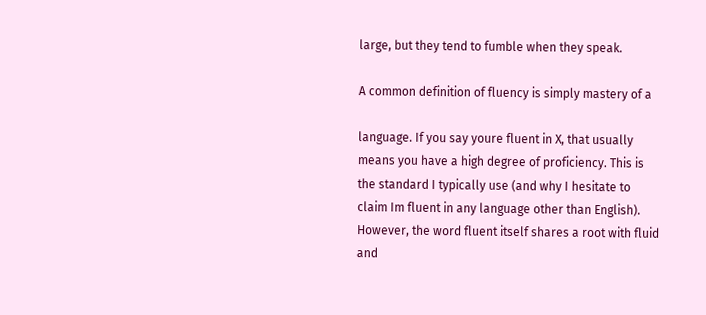large, but they tend to fumble when they speak.

A common definition of fluency is simply mastery of a

language. If you say youre fluent in X, that usually
means you have a high degree of proficiency. This is
the standard I typically use (and why I hesitate to
claim Im fluent in any language other than English).
However, the word fluent itself shares a root with fluid
and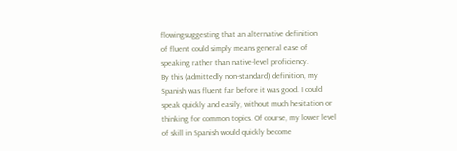flowingsuggesting that an alternative definition
of fluent could simply means general ease of
speaking rather than native-level proficiency.
By this (admittedly non-standard) definition, my
Spanish was fluent far before it was good. I could
speak quickly and easily, without much hesitation or
thinking for common topics. Of course, my lower level
of skill in Spanish would quickly become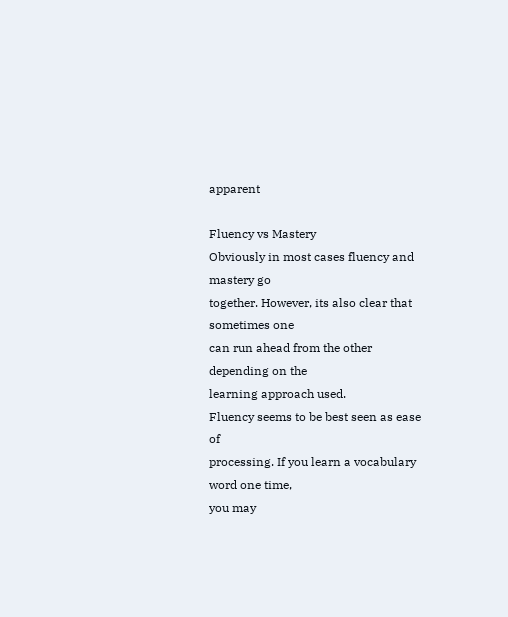apparent

Fluency vs Mastery
Obviously in most cases fluency and mastery go
together. However, its also clear that sometimes one
can run ahead from the other depending on the
learning approach used.
Fluency seems to be best seen as ease of
processing. If you learn a vocabulary word one time,
you may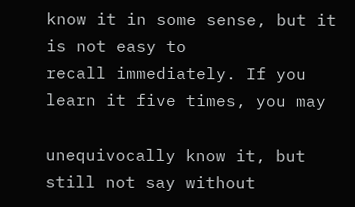know it in some sense, but it is not easy to
recall immediately. If you learn it five times, you may

unequivocally know it, but still not say without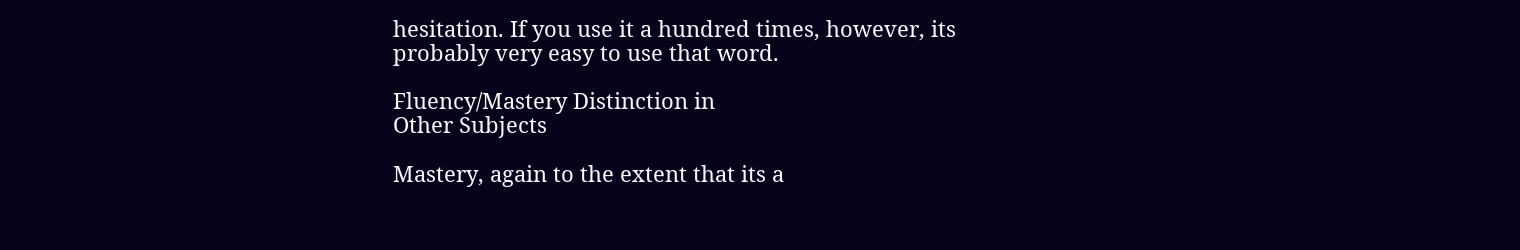hesitation. If you use it a hundred times, however, its
probably very easy to use that word.

Fluency/Mastery Distinction in
Other Subjects

Mastery, again to the extent that its a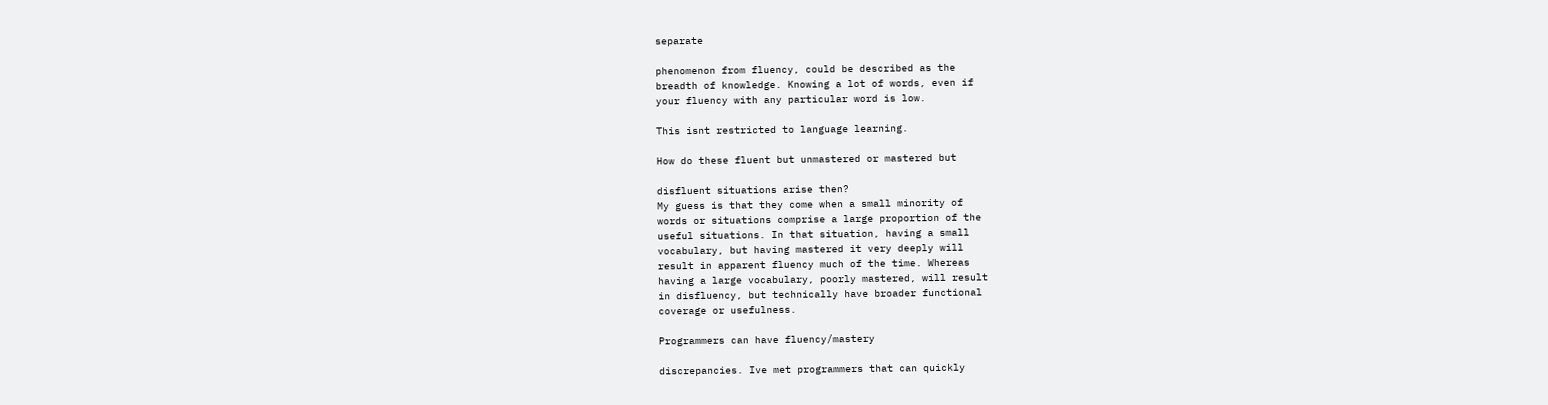separate

phenomenon from fluency, could be described as the
breadth of knowledge. Knowing a lot of words, even if
your fluency with any particular word is low.

This isnt restricted to language learning.

How do these fluent but unmastered or mastered but

disfluent situations arise then?
My guess is that they come when a small minority of
words or situations comprise a large proportion of the
useful situations. In that situation, having a small
vocabulary, but having mastered it very deeply will
result in apparent fluency much of the time. Whereas
having a large vocabulary, poorly mastered, will result
in disfluency, but technically have broader functional
coverage or usefulness.

Programmers can have fluency/mastery

discrepancies. Ive met programmers that can quickly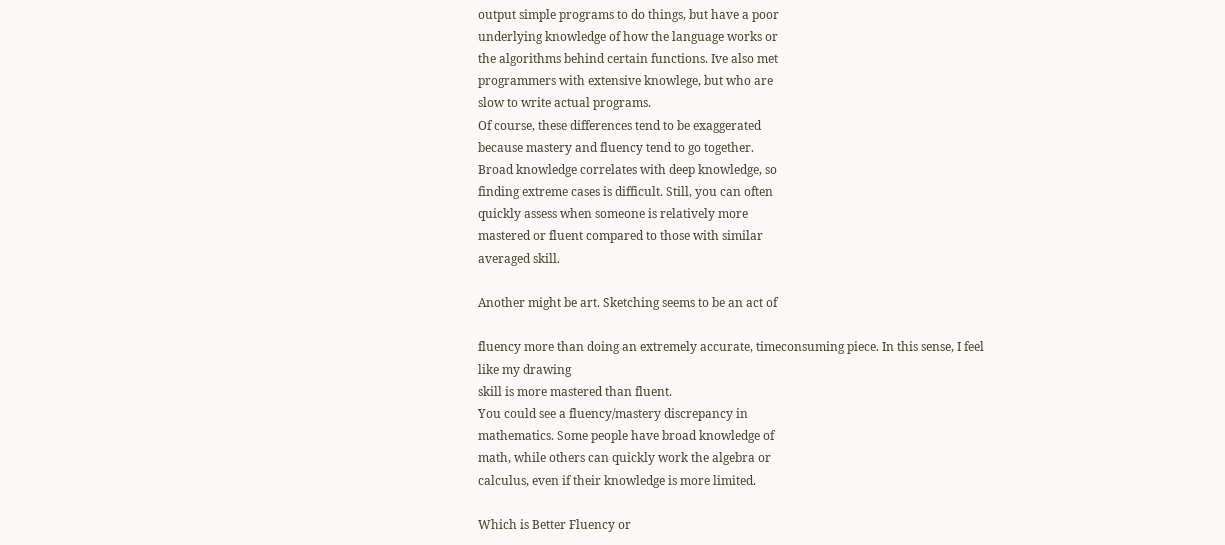output simple programs to do things, but have a poor
underlying knowledge of how the language works or
the algorithms behind certain functions. Ive also met
programmers with extensive knowlege, but who are
slow to write actual programs.
Of course, these differences tend to be exaggerated
because mastery and fluency tend to go together.
Broad knowledge correlates with deep knowledge, so
finding extreme cases is difficult. Still, you can often
quickly assess when someone is relatively more
mastered or fluent compared to those with similar
averaged skill.

Another might be art. Sketching seems to be an act of

fluency more than doing an extremely accurate, timeconsuming piece. In this sense, I feel like my drawing
skill is more mastered than fluent.
You could see a fluency/mastery discrepancy in
mathematics. Some people have broad knowledge of
math, while others can quickly work the algebra or
calculus, even if their knowledge is more limited.

Which is Better Fluency or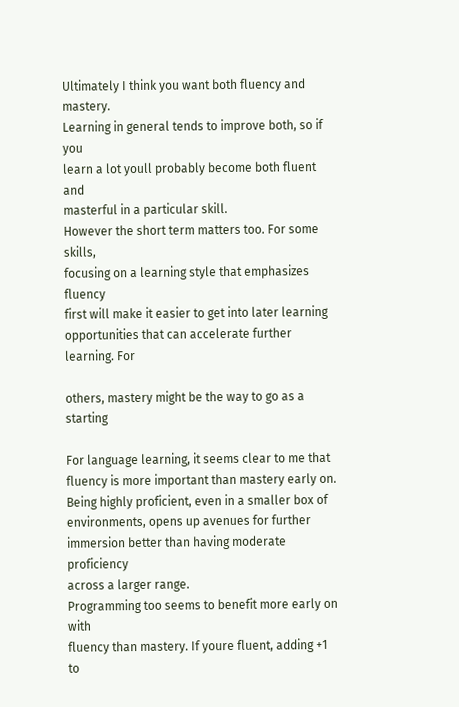Ultimately I think you want both fluency and mastery.
Learning in general tends to improve both, so if you
learn a lot youll probably become both fluent and
masterful in a particular skill.
However the short term matters too. For some skills,
focusing on a learning style that emphasizes fluency
first will make it easier to get into later learning
opportunities that can accelerate further learning. For

others, mastery might be the way to go as a starting

For language learning, it seems clear to me that
fluency is more important than mastery early on.
Being highly proficient, even in a smaller box of
environments, opens up avenues for further
immersion better than having moderate proficiency
across a larger range.
Programming too seems to benefit more early on with
fluency than mastery. If youre fluent, adding +1 to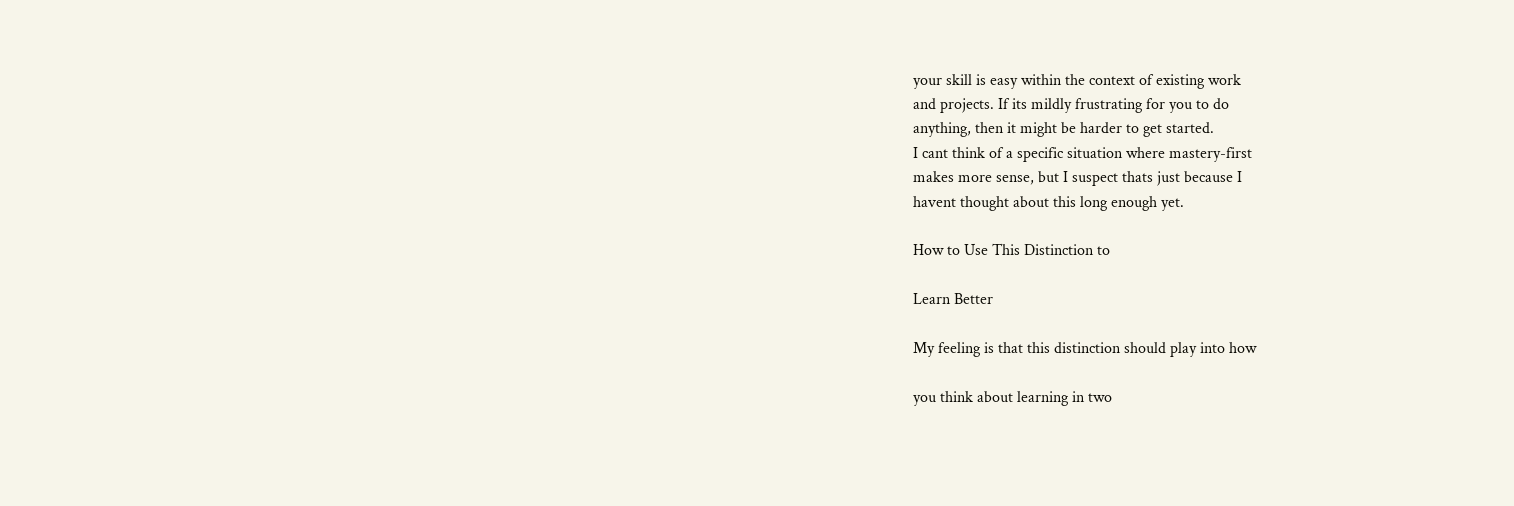your skill is easy within the context of existing work
and projects. If its mildly frustrating for you to do
anything, then it might be harder to get started.
I cant think of a specific situation where mastery-first
makes more sense, but I suspect thats just because I
havent thought about this long enough yet.

How to Use This Distinction to

Learn Better

My feeling is that this distinction should play into how

you think about learning in two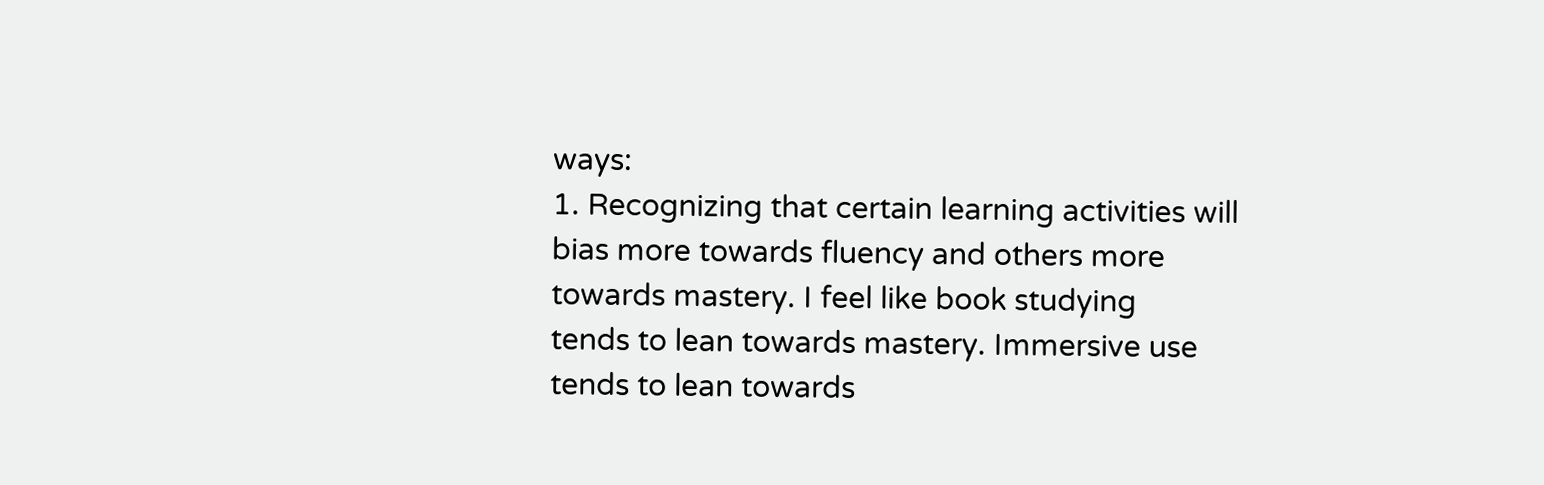ways:
1. Recognizing that certain learning activities will
bias more towards fluency and others more
towards mastery. I feel like book studying
tends to lean towards mastery. Immersive use
tends to lean towards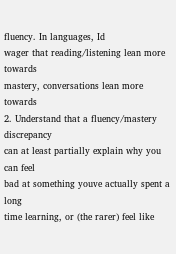fluency. In languages, Id
wager that reading/listening lean more towards
mastery, conversations lean more towards
2. Understand that a fluency/mastery discrepancy
can at least partially explain why you can feel
bad at something youve actually spent a long
time learning, or (the rarer) feel like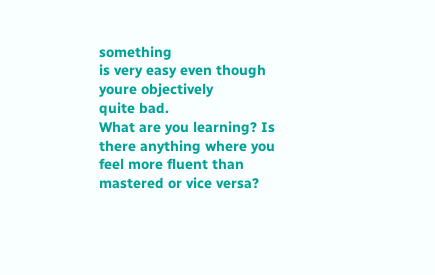something
is very easy even though youre objectively
quite bad.
What are you learning? Is there anything where you
feel more fluent than mastered or vice versa?